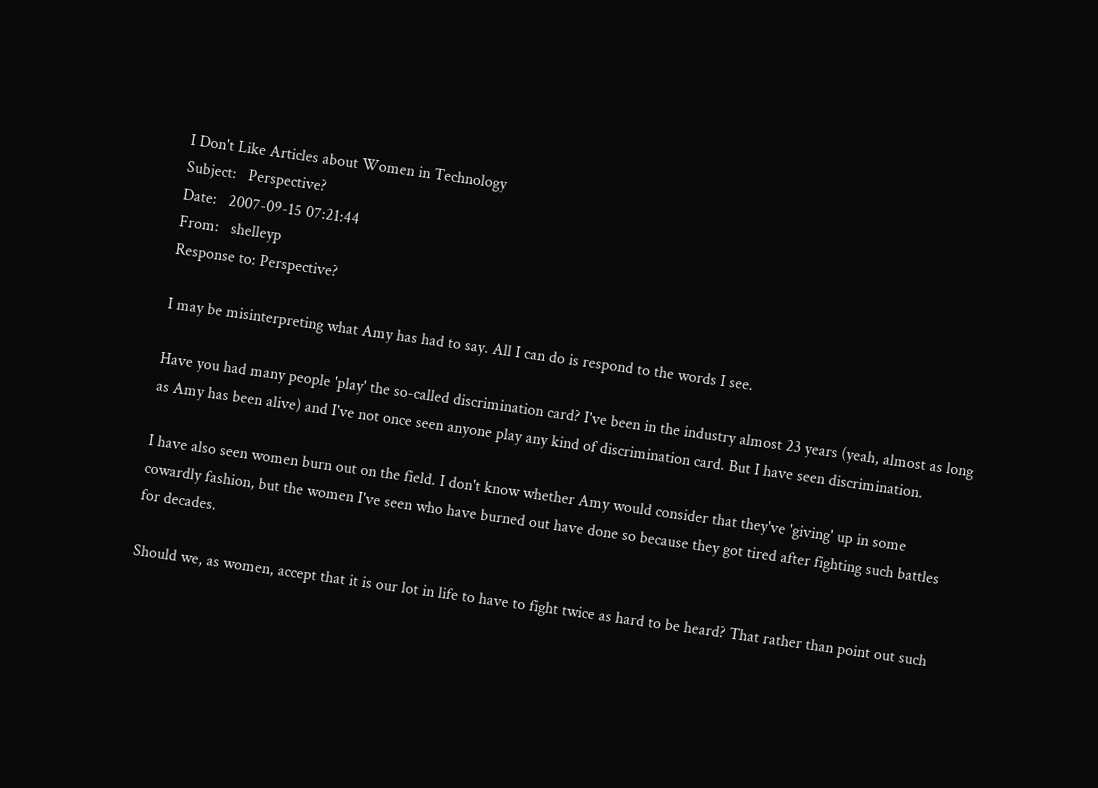I Don't Like Articles about Women in Technology
Subject:   Perspective?
Date:   2007-09-15 07:21:44
From:   shelleyp
Response to: Perspective?

I may be misinterpreting what Amy has had to say. All I can do is respond to the words I see.

Have you had many people 'play' the so-called discrimination card? I've been in the industry almost 23 years (yeah, almost as long as Amy has been alive) and I've not once seen anyone play any kind of discrimination card. But I have seen discrimination.

I have also seen women burn out on the field. I don't know whether Amy would consider that they've 'giving' up in some cowardly fashion, but the women I've seen who have burned out have done so because they got tired after fighting such battles for decades.

Should we, as women, accept that it is our lot in life to have to fight twice as hard to be heard? That rather than point out such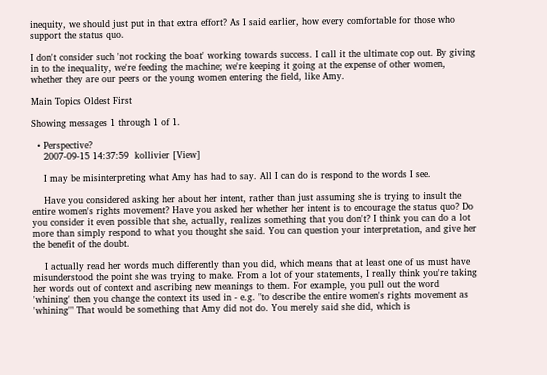inequity, we should just put in that extra effort? As I said earlier, how every comfortable for those who support the status quo.

I don't consider such 'not rocking the boat' working towards success. I call it the ultimate cop out. By giving in to the inequality, we're feeding the machine; we're keeping it going at the expense of other women, whether they are our peers or the young women entering the field, like Amy.

Main Topics Oldest First

Showing messages 1 through 1 of 1.

  • Perspective?
    2007-09-15 14:37:59  kollivier [View]

    I may be misinterpreting what Amy has had to say. All I can do is respond to the words I see.

    Have you considered asking her about her intent, rather than just assuming she is trying to insult the entire women's rights movement? Have you asked her whether her intent is to encourage the status quo? Do you consider it even possible that she, actually, realizes something that you don't? I think you can do a lot more than simply respond to what you thought she said. You can question your interpretation, and give her the benefit of the doubt.

    I actually read her words much differently than you did, which means that at least one of us must have misunderstood the point she was trying to make. From a lot of your statements, I really think you're taking her words out of context and ascribing new meanings to them. For example, you pull out the word 'whining' then you change the context its used in - e.g. "to describe the entire women's rights movement as 'whining'" That would be something that Amy did not do. You merely said she did, which is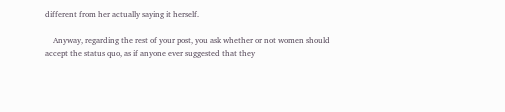different from her actually saying it herself.

    Anyway, regarding the rest of your post, you ask whether or not women should accept the status quo, as if anyone ever suggested that they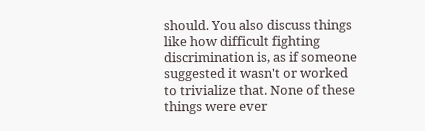should. You also discuss things like how difficult fighting discrimination is, as if someone suggested it wasn't or worked to trivialize that. None of these things were ever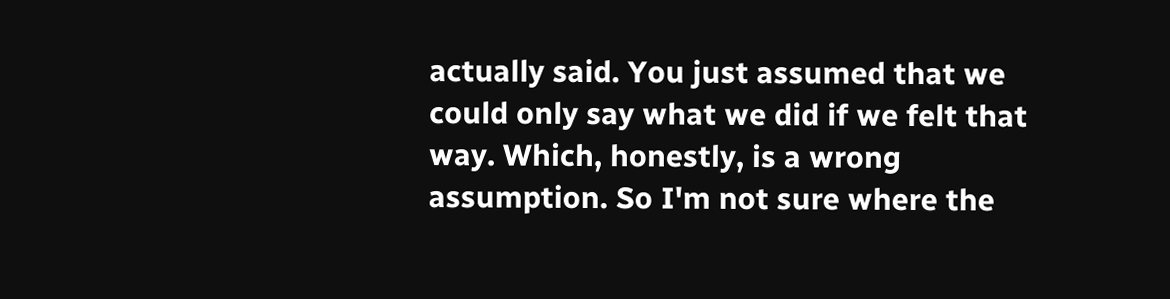actually said. You just assumed that we could only say what we did if we felt that way. Which, honestly, is a wrong assumption. So I'm not sure where the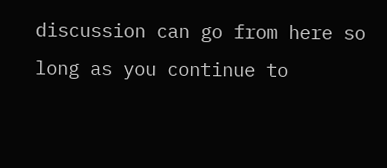discussion can go from here so long as you continue to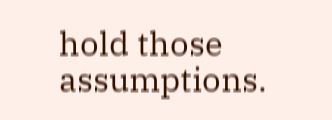hold those assumptions.